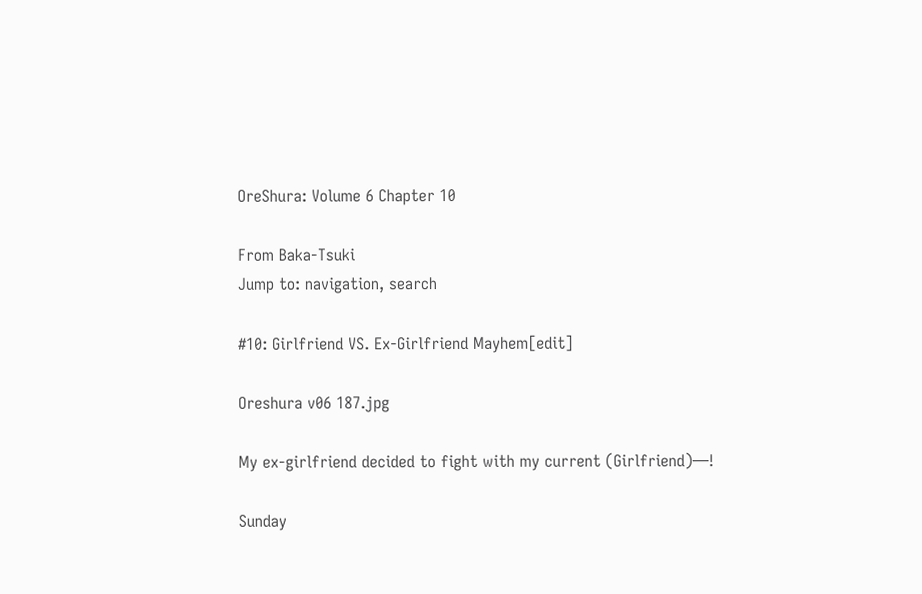OreShura: Volume 6 Chapter 10

From Baka-Tsuki
Jump to: navigation, search

#10: Girlfriend VS. Ex-Girlfriend Mayhem[edit]

Oreshura v06 187.jpg

My ex-girlfriend decided to fight with my current (Girlfriend)—!

Sunday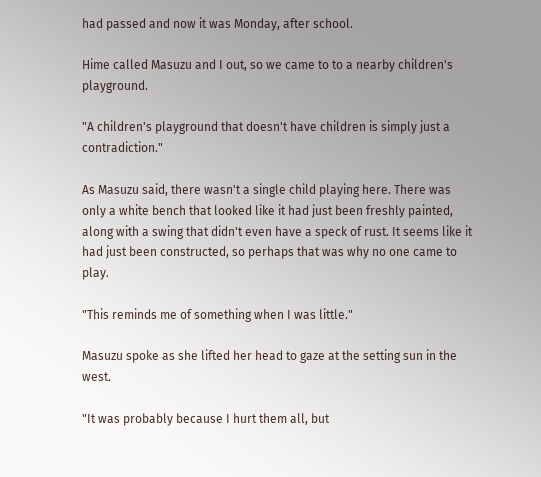had passed and now it was Monday, after school.

Hime called Masuzu and I out, so we came to to a nearby children's playground.

"A children's playground that doesn't have children is simply just a contradiction."

As Masuzu said, there wasn't a single child playing here. There was only a white bench that looked like it had just been freshly painted, along with a swing that didn't even have a speck of rust. It seems like it had just been constructed, so perhaps that was why no one came to play.

"This reminds me of something when I was little."

Masuzu spoke as she lifted her head to gaze at the setting sun in the west.

"It was probably because I hurt them all, but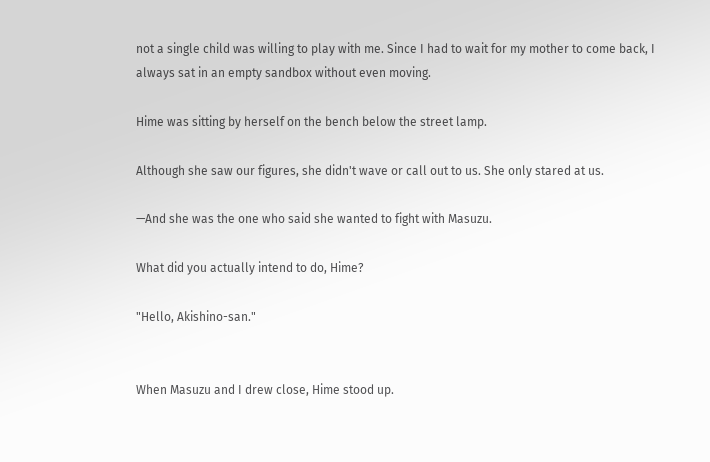not a single child was willing to play with me. Since I had to wait for my mother to come back, I always sat in an empty sandbox without even moving.

Hime was sitting by herself on the bench below the street lamp.

Although she saw our figures, she didn't wave or call out to us. She only stared at us.

—And she was the one who said she wanted to fight with Masuzu.

What did you actually intend to do, Hime?

"Hello, Akishino-san."


When Masuzu and I drew close, Hime stood up.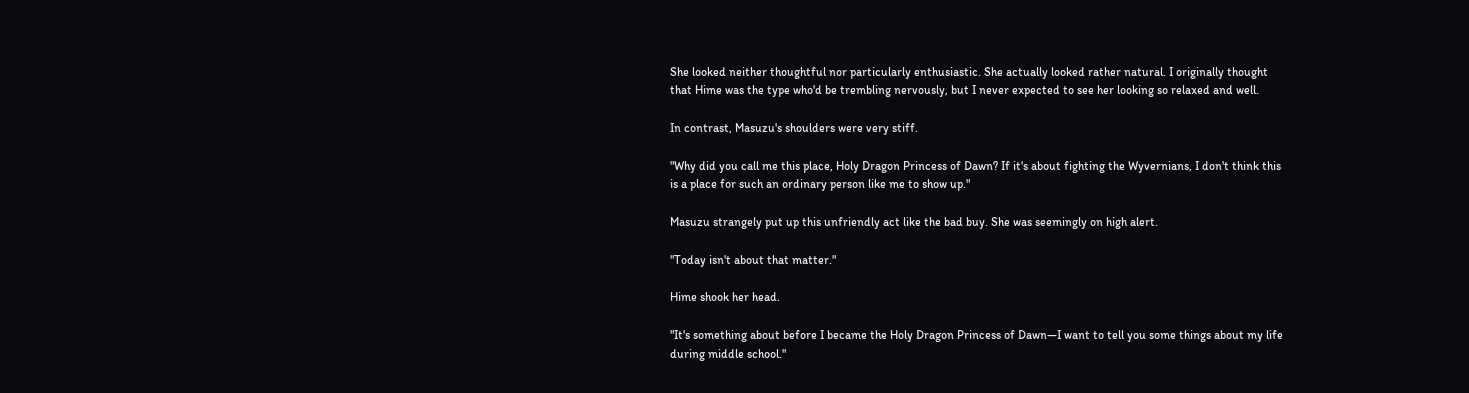She looked neither thoughtful nor particularly enthusiastic. She actually looked rather natural. I originally thought that Hime was the type who'd be trembling nervously, but I never expected to see her looking so relaxed and well.

In contrast, Masuzu's shoulders were very stiff.

"Why did you call me this place, Holy Dragon Princess of Dawn? If it's about fighting the Wyvernians, I don't think this is a place for such an ordinary person like me to show up."

Masuzu strangely put up this unfriendly act like the bad buy. She was seemingly on high alert.

"Today isn't about that matter."

Hime shook her head.

"It's something about before I became the Holy Dragon Princess of Dawn—I want to tell you some things about my life during middle school."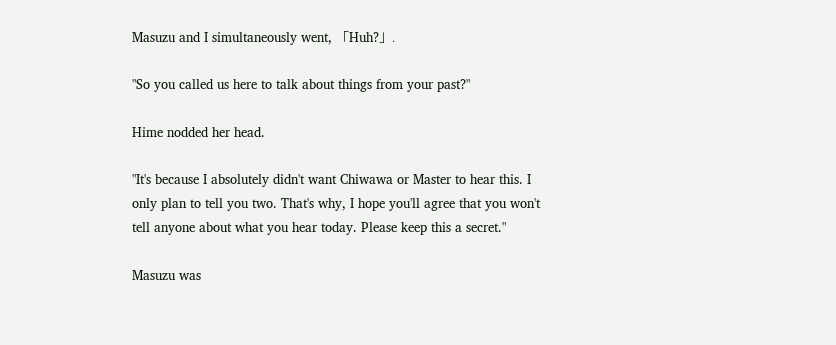Masuzu and I simultaneously went, 「Huh?」.

"So you called us here to talk about things from your past?"

Hime nodded her head.

"It's because I absolutely didn't want Chiwawa or Master to hear this. I only plan to tell you two. That's why, I hope you'll agree that you won't tell anyone about what you hear today. Please keep this a secret."

Masuzu was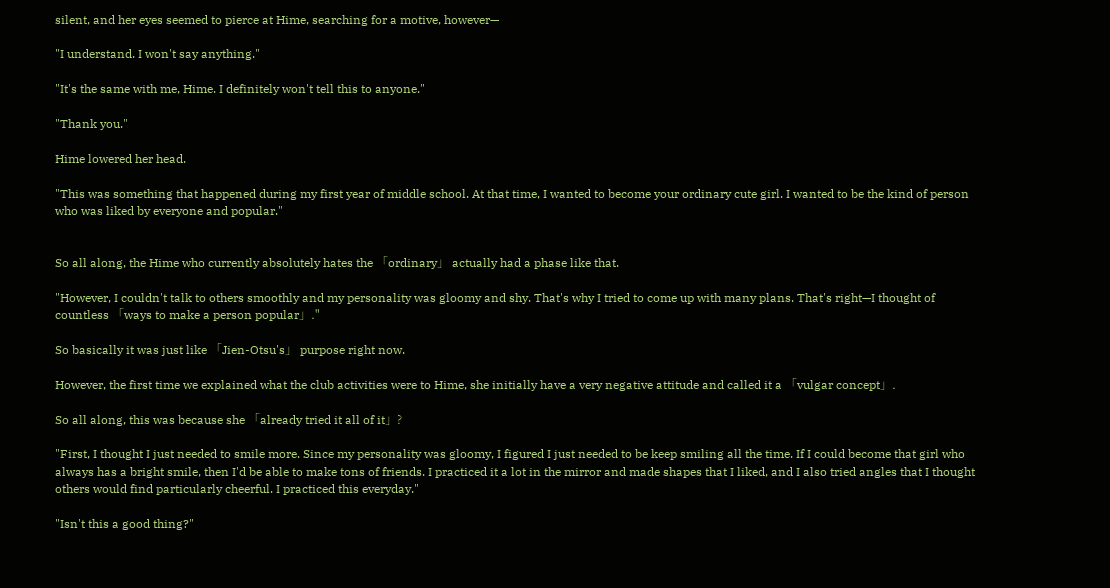silent, and her eyes seemed to pierce at Hime, searching for a motive, however—

"I understand. I won't say anything."

"It's the same with me, Hime. I definitely won't tell this to anyone."

"Thank you."

Hime lowered her head.

"This was something that happened during my first year of middle school. At that time, I wanted to become your ordinary cute girl. I wanted to be the kind of person who was liked by everyone and popular."


So all along, the Hime who currently absolutely hates the 「ordinary」 actually had a phase like that.

"However, I couldn't talk to others smoothly and my personality was gloomy and shy. That's why I tried to come up with many plans. That's right—I thought of countless 「ways to make a person popular」."

So basically it was just like 「Jien-Otsu's」 purpose right now.

However, the first time we explained what the club activities were to Hime, she initially have a very negative attitude and called it a 「vulgar concept」.

So all along, this was because she 「already tried it all of it」?

"First, I thought I just needed to smile more. Since my personality was gloomy, I figured I just needed to be keep smiling all the time. If I could become that girl who always has a bright smile, then I'd be able to make tons of friends. I practiced it a lot in the mirror and made shapes that I liked, and I also tried angles that I thought others would find particularly cheerful. I practiced this everyday."

"Isn't this a good thing?"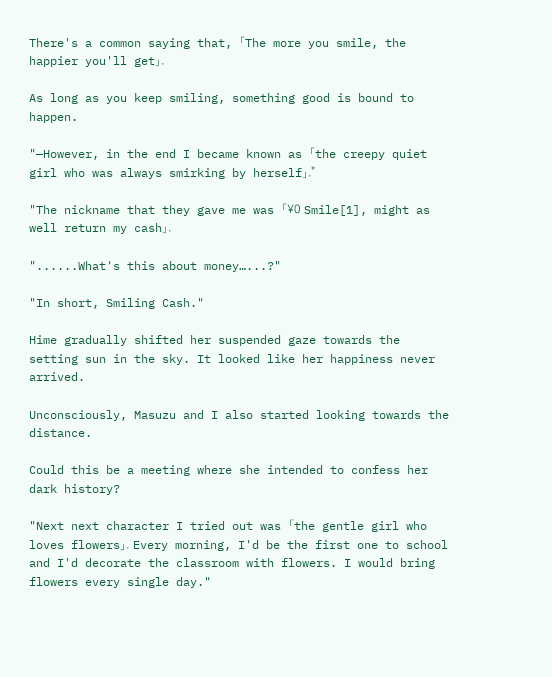There's a common saying that, 「The more you smile, the happier you'll get」.

As long as you keep smiling, something good is bound to happen.

"—However, in the end I became known as 「the creepy quiet girl who was always smirking by herself」."

"The nickname that they gave me was 「¥0 Smile[1], might as well return my cash」.

"......What's this about money…...?"

"In short, Smiling Cash."

Hime gradually shifted her suspended gaze towards the setting sun in the sky. It looked like her happiness never arrived.

Unconsciously, Masuzu and I also started looking towards the distance.

Could this be a meeting where she intended to confess her dark history?

"Next next character I tried out was 「the gentle girl who loves flowers」. Every morning, I'd be the first one to school and I'd decorate the classroom with flowers. I would bring flowers every single day."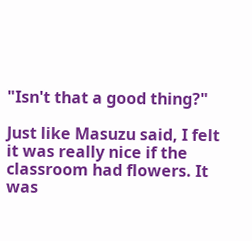"Isn't that a good thing?"

Just like Masuzu said, I felt it was really nice if the classroom had flowers. It was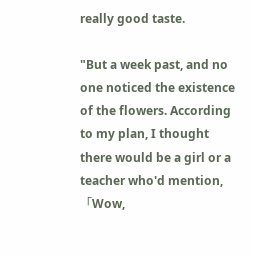really good taste.

"But a week past, and no one noticed the existence of the flowers. According to my plan, I thought there would be a girl or a teacher who'd mention, 「Wow,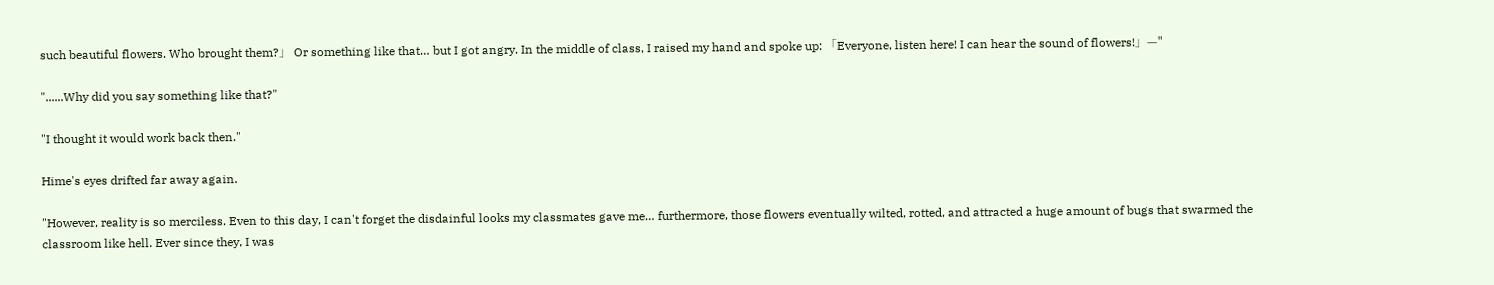such beautiful flowers. Who brought them?」 Or something like that… but I got angry. In the middle of class, I raised my hand and spoke up: 「Everyone, listen here! I can hear the sound of flowers!」—"

"......Why did you say something like that?"

"I thought it would work back then."

Hime's eyes drifted far away again.

"However, reality is so merciless. Even to this day, I can't forget the disdainful looks my classmates gave me… furthermore, those flowers eventually wilted, rotted, and attracted a huge amount of bugs that swarmed the classroom like hell. Ever since they, I was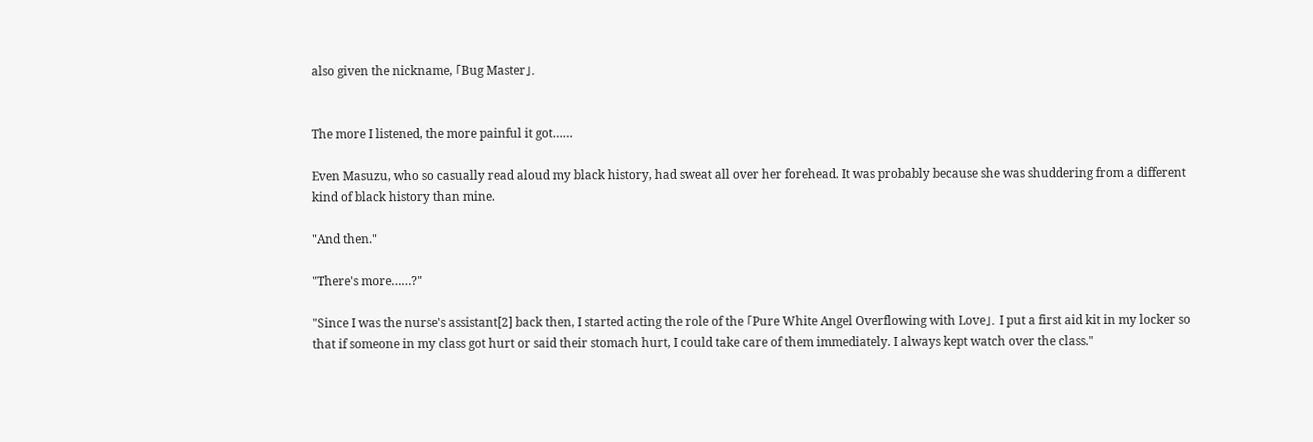also given the nickname, 「Bug Master」.


The more I listened, the more painful it got……

Even Masuzu, who so casually read aloud my black history, had sweat all over her forehead. It was probably because she was shuddering from a different kind of black history than mine.

"And then."

"There's more……?"

"Since I was the nurse's assistant[2] back then, I started acting the role of the 「Pure White Angel Overflowing with Love」. I put a first aid kit in my locker so that if someone in my class got hurt or said their stomach hurt, I could take care of them immediately. I always kept watch over the class."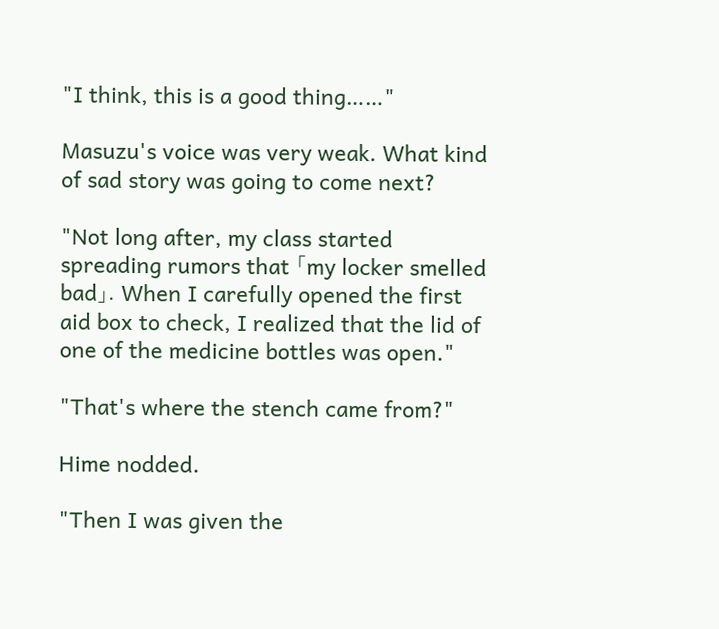"I think, this is a good thing……"

Masuzu's voice was very weak. What kind of sad story was going to come next?

"Not long after, my class started spreading rumors that 「my locker smelled bad」. When I carefully opened the first aid box to check, I realized that the lid of one of the medicine bottles was open."

"That's where the stench came from?"

Hime nodded.

"Then I was given the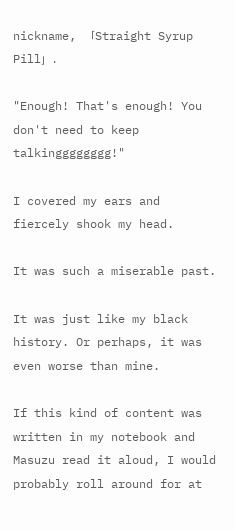nickname, 「Straight Syrup Pill」.

"Enough! That's enough! You don't need to keep talkingggggggg!"

I covered my ears and fiercely shook my head.

It was such a miserable past.

It was just like my black history. Or perhaps, it was even worse than mine.

If this kind of content was written in my notebook and Masuzu read it aloud, I would probably roll around for at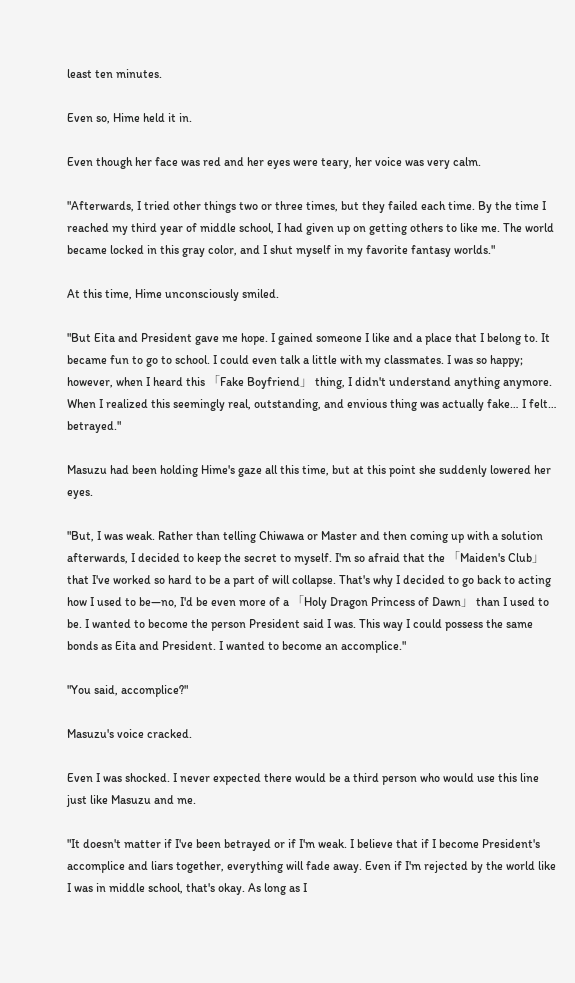least ten minutes.

Even so, Hime held it in.

Even though her face was red and her eyes were teary, her voice was very calm.

"Afterwards, I tried other things two or three times, but they failed each time. By the time I reached my third year of middle school, I had given up on getting others to like me. The world became locked in this gray color, and I shut myself in my favorite fantasy worlds."

At this time, Hime unconsciously smiled.

"But Eita and President gave me hope. I gained someone I like and a place that I belong to. It became fun to go to school. I could even talk a little with my classmates. I was so happy; however, when I heard this 「Fake Boyfriend」 thing, I didn't understand anything anymore. When I realized this seemingly real, outstanding, and envious thing was actually fake… I felt… betrayed."

Masuzu had been holding Hime's gaze all this time, but at this point she suddenly lowered her eyes.

"But, I was weak. Rather than telling Chiwawa or Master and then coming up with a solution afterwards, I decided to keep the secret to myself. I'm so afraid that the 「Maiden's Club」 that I've worked so hard to be a part of will collapse. That's why I decided to go back to acting how I used to be—no, I'd be even more of a 「Holy Dragon Princess of Dawn」 than I used to be. I wanted to become the person President said I was. This way I could possess the same bonds as Eita and President. I wanted to become an accomplice."

"You said, accomplice?"

Masuzu's voice cracked.

Even I was shocked. I never expected there would be a third person who would use this line just like Masuzu and me.

"It doesn't matter if I've been betrayed or if I'm weak. I believe that if I become President's accomplice and liars together, everything will fade away. Even if I'm rejected by the world like I was in middle school, that's okay. As long as I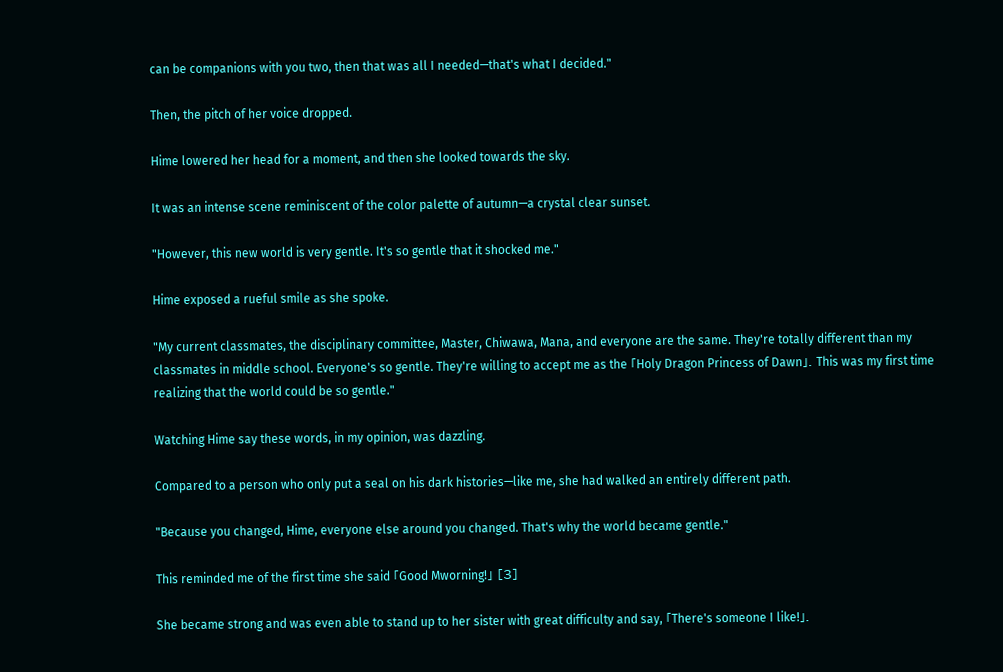can be companions with you two, then that was all I needed—that's what I decided."

Then, the pitch of her voice dropped.

Hime lowered her head for a moment, and then she looked towards the sky.

It was an intense scene reminiscent of the color palette of autumn—a crystal clear sunset.

"However, this new world is very gentle. It's so gentle that it shocked me."

Hime exposed a rueful smile as she spoke.

"My current classmates, the disciplinary committee, Master, Chiwawa, Mana, and everyone are the same. They're totally different than my classmates in middle school. Everyone's so gentle. They're willing to accept me as the 「Holy Dragon Princess of Dawn」. This was my first time realizing that the world could be so gentle."

Watching Hime say these words, in my opinion, was dazzling.

Compared to a person who only put a seal on his dark histories—like me, she had walked an entirely different path.

"Because you changed, Hime, everyone else around you changed. That's why the world became gentle."

This reminded me of the first time she said 「Good Mworning!」 [3]

She became strong and was even able to stand up to her sister with great difficulty and say, 「There's someone I like!」.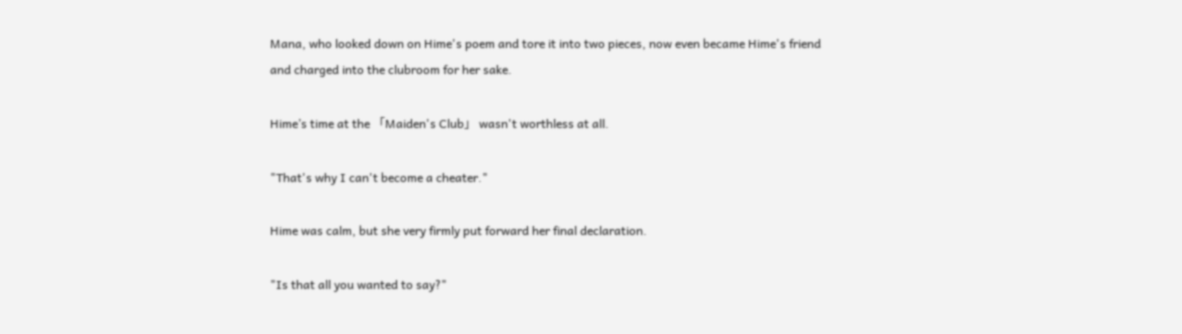Mana, who looked down on Hime's poem and tore it into two pieces, now even became Hime's friend and charged into the clubroom for her sake.

Hime’s time at the 「Maiden's Club」 wasn't worthless at all.

"That's why I can't become a cheater."

Hime was calm, but she very firmly put forward her final declaration.

"Is that all you wanted to say?"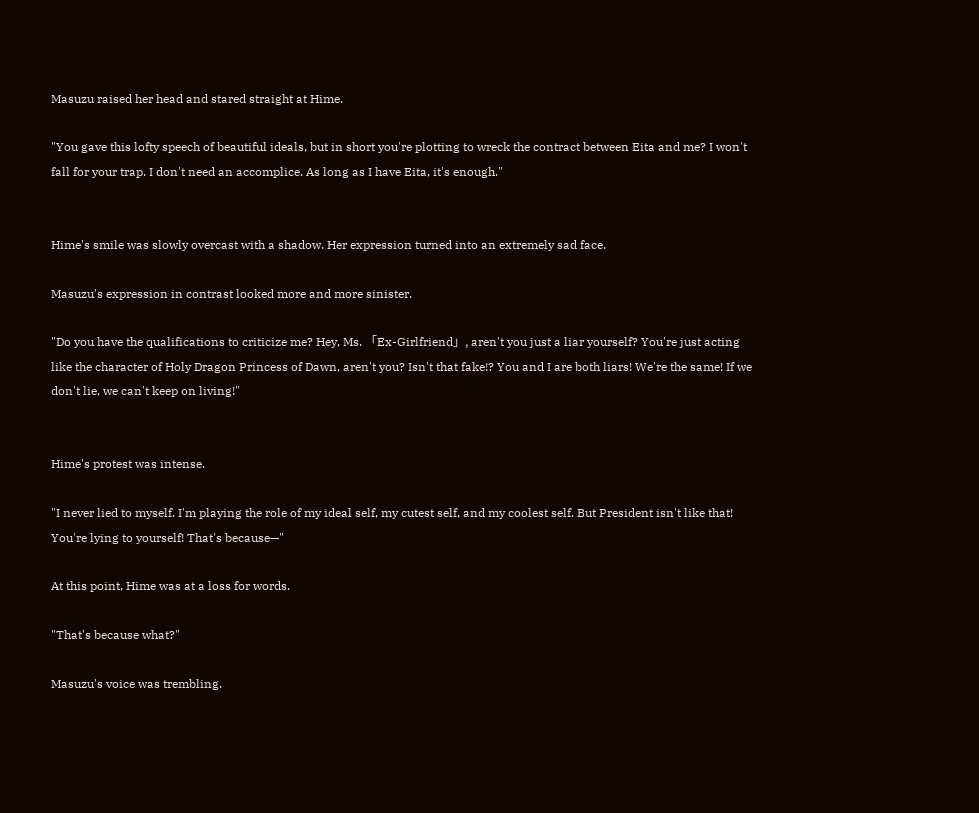Masuzu raised her head and stared straight at Hime.

"You gave this lofty speech of beautiful ideals, but in short you're plotting to wreck the contract between Eita and me? I won't fall for your trap. I don't need an accomplice. As long as I have Eita, it's enough."


Hime's smile was slowly overcast with a shadow. Her expression turned into an extremely sad face.

Masuzu's expression in contrast looked more and more sinister.

"Do you have the qualifications to criticize me? Hey, Ms. 「Ex-Girlfriend」, aren't you just a liar yourself? You're just acting like the character of Holy Dragon Princess of Dawn, aren't you? Isn't that fake!? You and I are both liars! We're the same! If we don't lie, we can't keep on living!"


Hime's protest was intense.

"I never lied to myself. I'm playing the role of my ideal self, my cutest self, and my coolest self. But President isn't like that! You're lying to yourself! That's because—"

At this point, Hime was at a loss for words.

"That's because what?"

Masuzu's voice was trembling.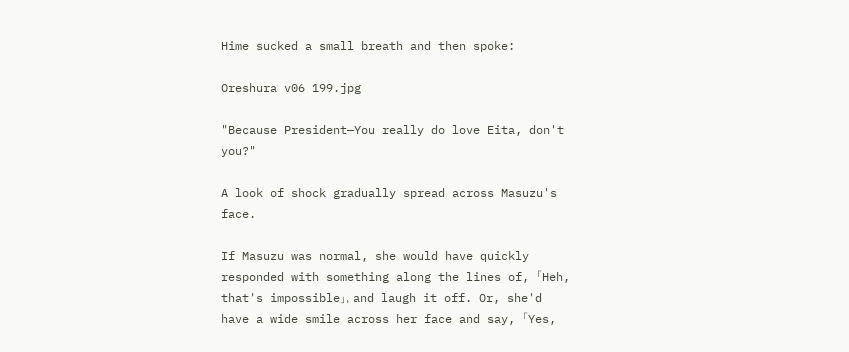Hime sucked a small breath and then spoke:

Oreshura v06 199.jpg

"Because President—You really do love Eita, don't you?"

A look of shock gradually spread across Masuzu's face.

If Masuzu was normal, she would have quickly responded with something along the lines of, 「Heh, that's impossible」, and laugh it off. Or, she'd have a wide smile across her face and say, 「Yes,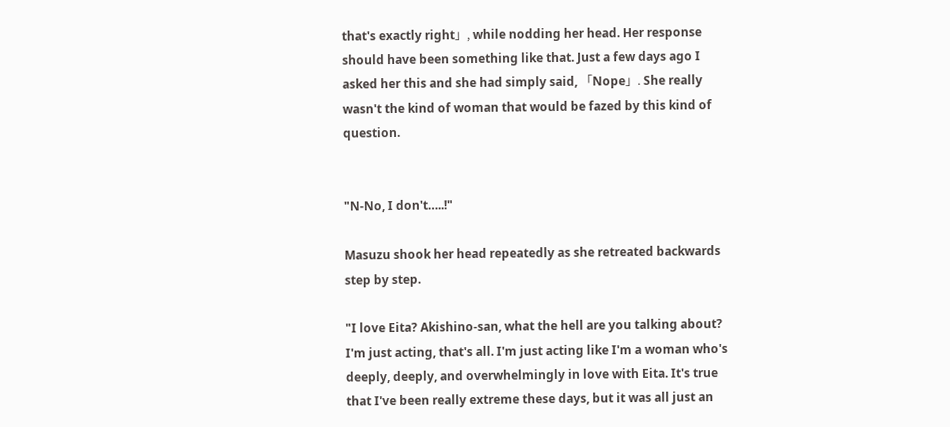that's exactly right」, while nodding her head. Her response should have been something like that. Just a few days ago I asked her this and she had simply said, 「Nope」. She really wasn't the kind of woman that would be fazed by this kind of question.


"N-No, I don't…..!"

Masuzu shook her head repeatedly as she retreated backwards step by step.

"I love Eita? Akishino-san, what the hell are you talking about? I'm just acting, that's all. I'm just acting like I'm a woman who's deeply, deeply, and overwhelmingly in love with Eita. It's true that I've been really extreme these days, but it was all just an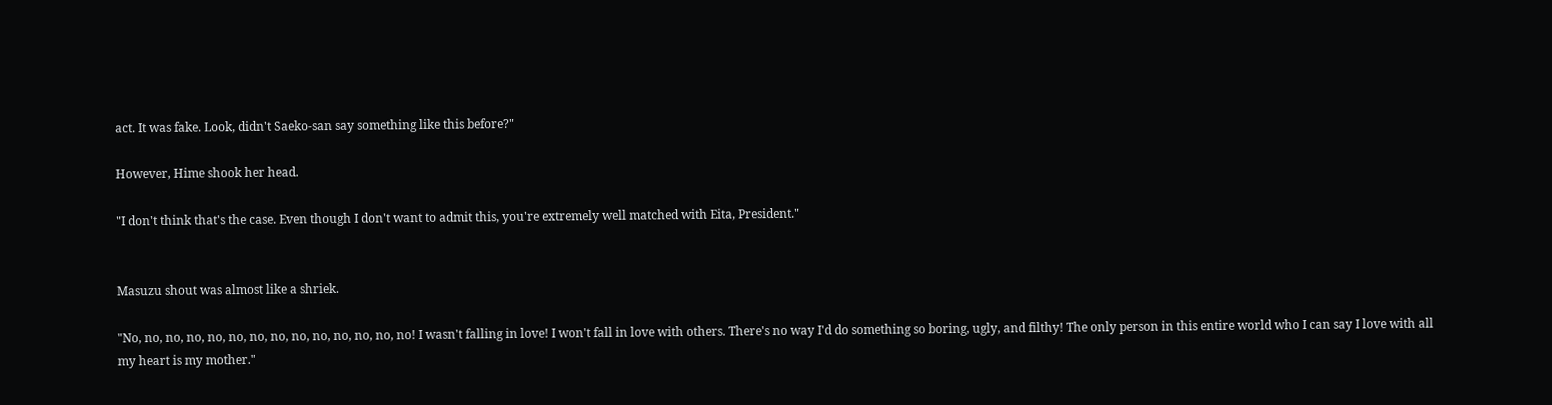act. It was fake. Look, didn't Saeko-san say something like this before?"

However, Hime shook her head.

"I don't think that's the case. Even though I don't want to admit this, you're extremely well matched with Eita, President."


Masuzu shout was almost like a shriek.

"No, no, no, no, no, no, no, no, no, no, no, no, no, no! I wasn't falling in love! I won't fall in love with others. There's no way I'd do something so boring, ugly, and filthy! The only person in this entire world who I can say I love with all my heart is my mother."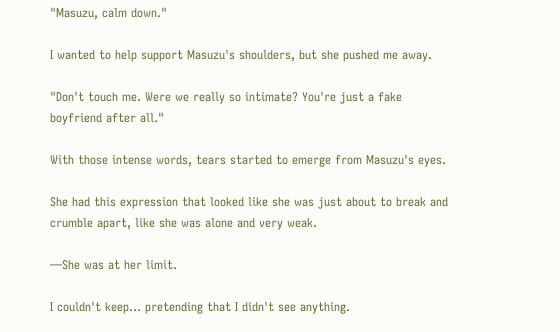"Masuzu, calm down."

I wanted to help support Masuzu's shoulders, but she pushed me away.

"Don't touch me. Were we really so intimate? You're just a fake boyfriend after all."

With those intense words, tears started to emerge from Masuzu's eyes.

She had this expression that looked like she was just about to break and crumble apart, like she was alone and very weak.

—She was at her limit.

I couldn't keep… pretending that I didn't see anything.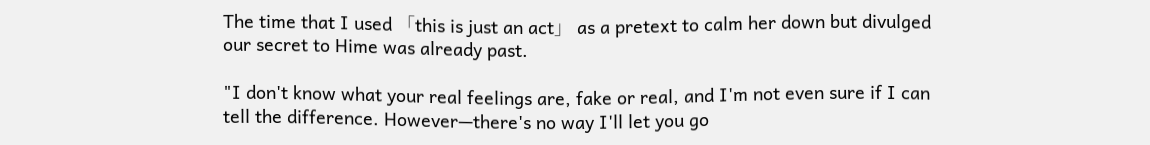The time that I used 「this is just an act」 as a pretext to calm her down but divulged our secret to Hime was already past.

"I don't know what your real feelings are, fake or real, and I'm not even sure if I can tell the difference. However—there's no way I'll let you go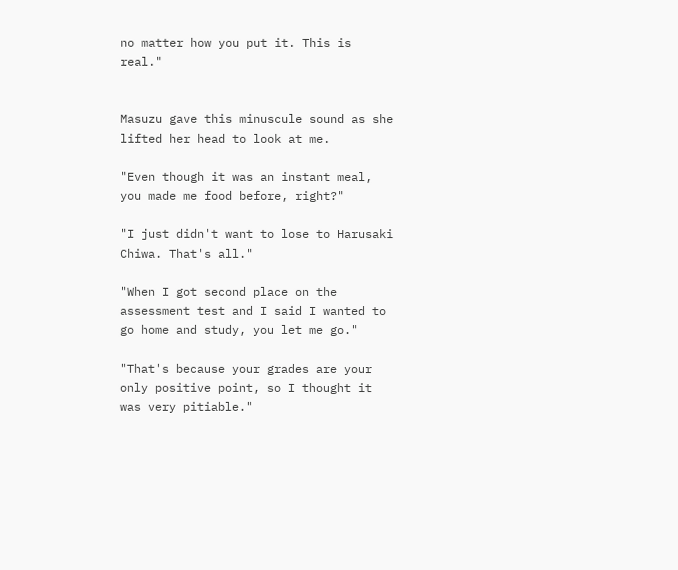no matter how you put it. This is real."


Masuzu gave this minuscule sound as she lifted her head to look at me.

"Even though it was an instant meal, you made me food before, right?"

"I just didn't want to lose to Harusaki Chiwa. That's all."

"When I got second place on the assessment test and I said I wanted to go home and study, you let me go."

"That's because your grades are your only positive point, so I thought it was very pitiable."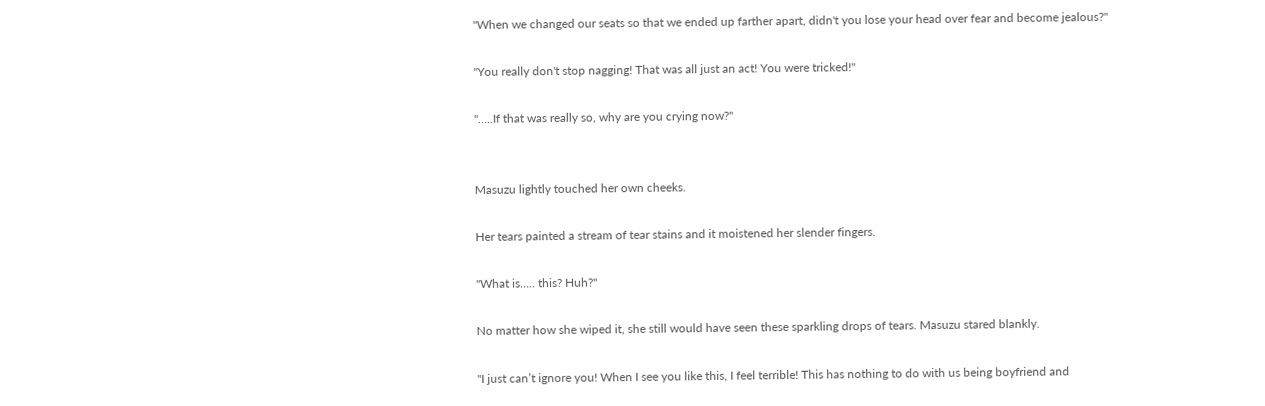"When we changed our seats so that we ended up farther apart, didn't you lose your head over fear and become jealous?"

"You really don't stop nagging! That was all just an act! You were tricked!"

"…..If that was really so, why are you crying now?"


Masuzu lightly touched her own cheeks.

Her tears painted a stream of tear stains and it moistened her slender fingers.

"What is….. this? Huh?"

No matter how she wiped it, she still would have seen these sparkling drops of tears. Masuzu stared blankly.

"I just can’t ignore you! When I see you like this, I feel terrible! This has nothing to do with us being boyfriend and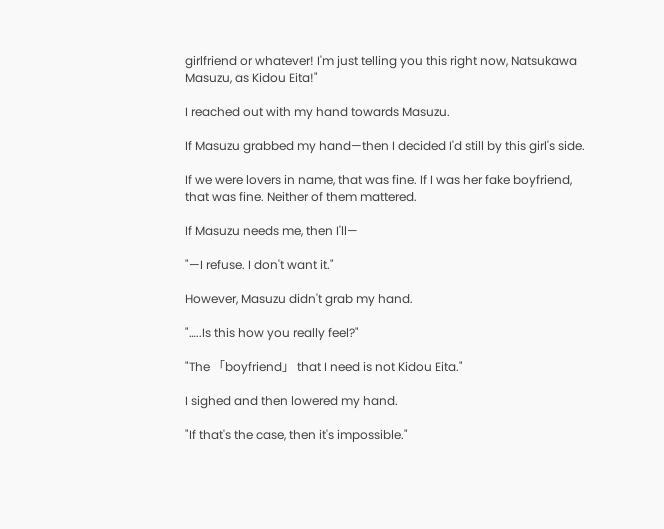girlfriend or whatever! I'm just telling you this right now, Natsukawa Masuzu, as Kidou Eita!"

I reached out with my hand towards Masuzu.

If Masuzu grabbed my hand—then I decided I'd still by this girl's side.

If we were lovers in name, that was fine. If I was her fake boyfriend, that was fine. Neither of them mattered.

If Masuzu needs me, then I'll—

"—I refuse. I don't want it."

However, Masuzu didn't grab my hand.

"…..Is this how you really feel?"

"The 「boyfriend」 that I need is not Kidou Eita."

I sighed and then lowered my hand.

"If that's the case, then it's impossible."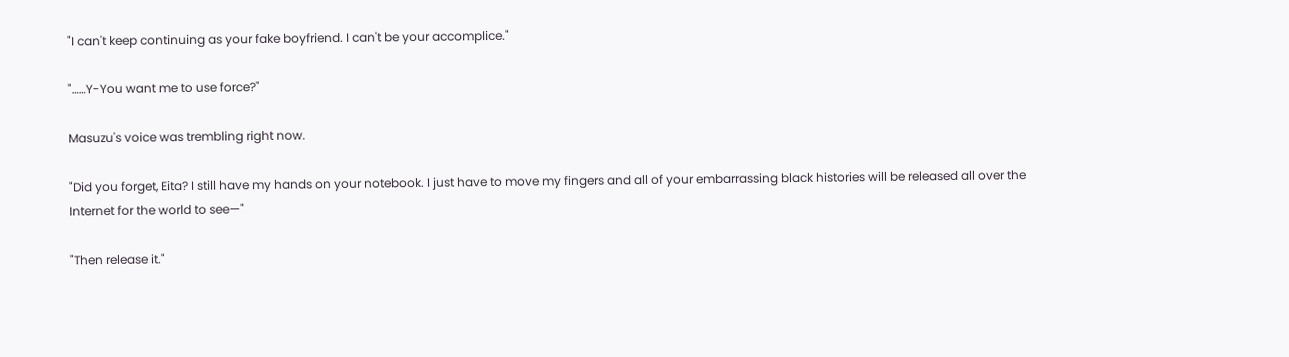"I can't keep continuing as your fake boyfriend. I can't be your accomplice."

"……Y-You want me to use force?"

Masuzu's voice was trembling right now.

"Did you forget, Eita? I still have my hands on your notebook. I just have to move my fingers and all of your embarrassing black histories will be released all over the Internet for the world to see—"

"Then release it."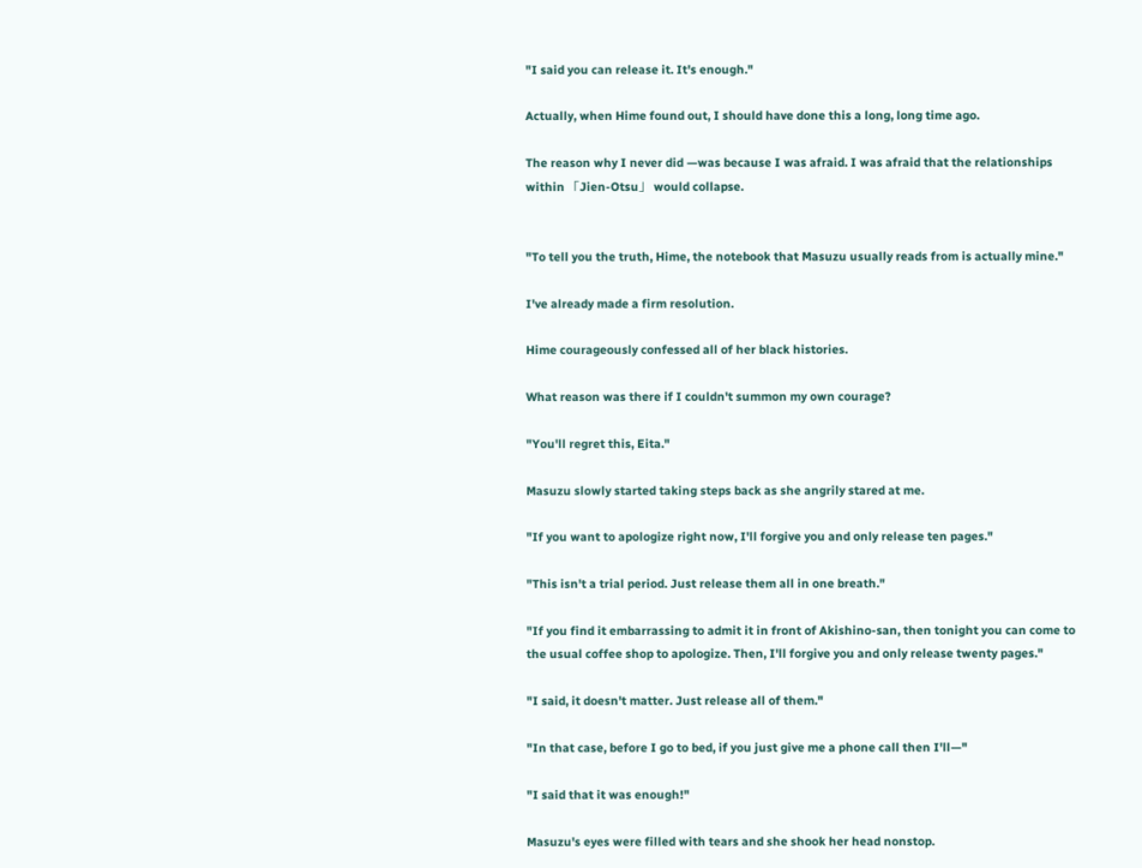"I said you can release it. It's enough."

Actually, when Hime found out, I should have done this a long, long time ago.

The reason why I never did —was because I was afraid. I was afraid that the relationships within 「Jien-Otsu」 would collapse.


"To tell you the truth, Hime, the notebook that Masuzu usually reads from is actually mine."

I've already made a firm resolution.

Hime courageously confessed all of her black histories.

What reason was there if I couldn't summon my own courage?

"You'll regret this, Eita."

Masuzu slowly started taking steps back as she angrily stared at me.

"If you want to apologize right now, I'll forgive you and only release ten pages."

"This isn't a trial period. Just release them all in one breath."

"If you find it embarrassing to admit it in front of Akishino-san, then tonight you can come to the usual coffee shop to apologize. Then, I'll forgive you and only release twenty pages."

"I said, it doesn't matter. Just release all of them."

"In that case, before I go to bed, if you just give me a phone call then I'll—"

"I said that it was enough!"

Masuzu's eyes were filled with tears and she shook her head nonstop.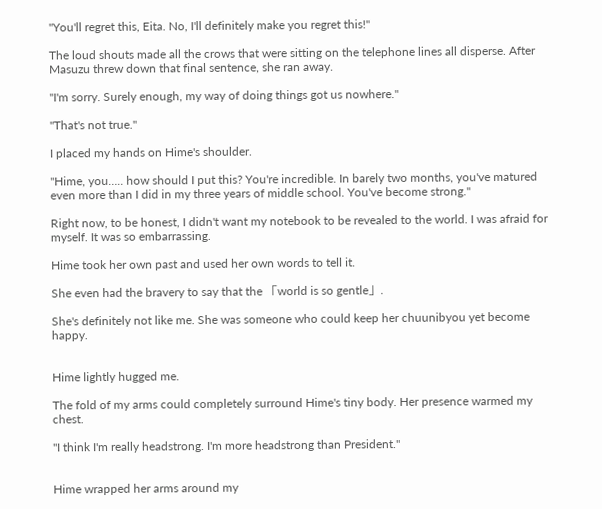"You'll regret this, Eita. No, I'll definitely make you regret this!"

The loud shouts made all the crows that were sitting on the telephone lines all disperse. After Masuzu threw down that final sentence, she ran away.

"I'm sorry. Surely enough, my way of doing things got us nowhere."

"That's not true."

I placed my hands on Hime's shoulder.

"Hime, you….. how should I put this? You're incredible. In barely two months, you've matured even more than I did in my three years of middle school. You've become strong."

Right now, to be honest, I didn't want my notebook to be revealed to the world. I was afraid for myself. It was so embarrassing.

Hime took her own past and used her own words to tell it.

She even had the bravery to say that the 「world is so gentle」.

She's definitely not like me. She was someone who could keep her chuunibyou yet become happy.


Hime lightly hugged me.

The fold of my arms could completely surround Hime's tiny body. Her presence warmed my chest.

"I think I'm really headstrong. I'm more headstrong than President."


Hime wrapped her arms around my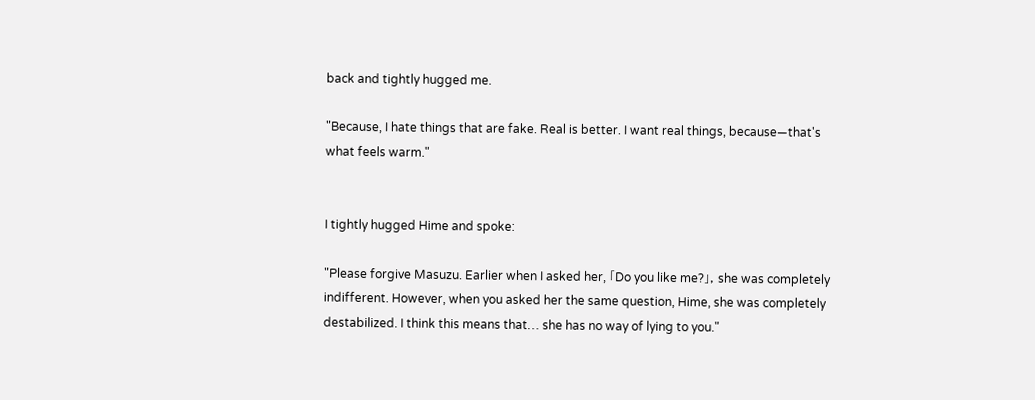back and tightly hugged me.

"Because, I hate things that are fake. Real is better. I want real things, because—that's what feels warm."


I tightly hugged Hime and spoke:

"Please forgive Masuzu. Earlier when I asked her, 「Do you like me?」, she was completely indifferent. However, when you asked her the same question, Hime, she was completely destabilized. I think this means that… she has no way of lying to you."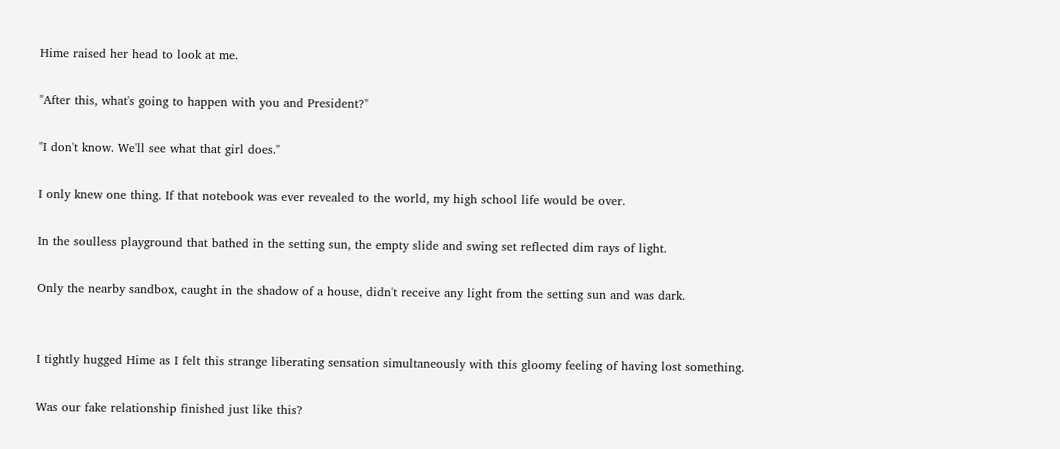Hime raised her head to look at me.

"After this, what's going to happen with you and President?"

"I don't know. We'll see what that girl does."

I only knew one thing. If that notebook was ever revealed to the world, my high school life would be over.

In the soulless playground that bathed in the setting sun, the empty slide and swing set reflected dim rays of light.

Only the nearby sandbox, caught in the shadow of a house, didn't receive any light from the setting sun and was dark.


I tightly hugged Hime as I felt this strange liberating sensation simultaneously with this gloomy feeling of having lost something.

Was our fake relationship finished just like this?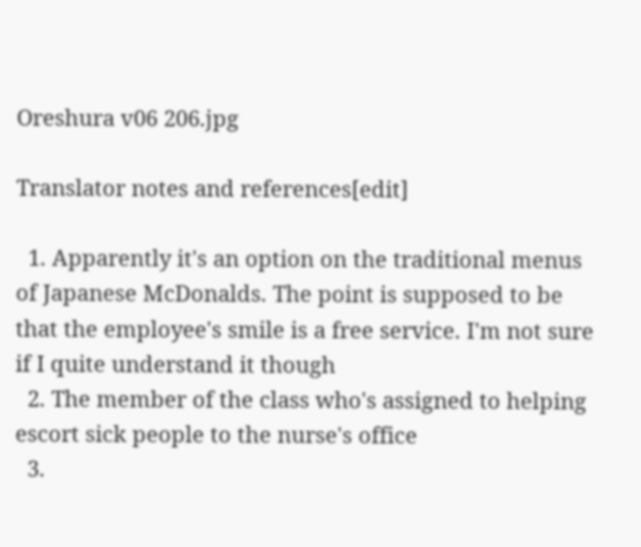Oreshura v06 206.jpg

Translator notes and references[edit]

  1. Apparently it's an option on the traditional menus of Japanese McDonalds. The point is supposed to be that the employee's smile is a free service. I'm not sure if I quite understand it though
  2. The member of the class who's assigned to helping escort sick people to the nurse's office
  3.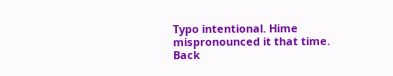Typo intentional. Hime mispronounced it that time.
Back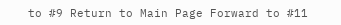to #9 Return to Main Page Forward to #11